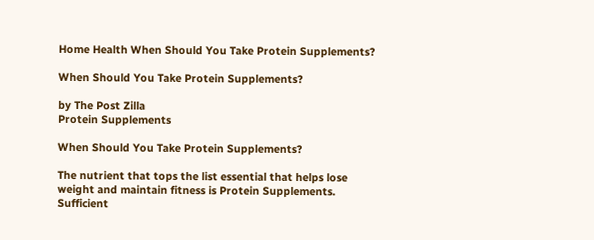Home Health When Should You Take Protein Supplements?

When Should You Take Protein Supplements?

by The Post Zilla
Protein Supplements

When Should You Take Protein Supplements?

The nutrient that tops the list essential that helps lose weight and maintain fitness is Protein Supplements. Sufficient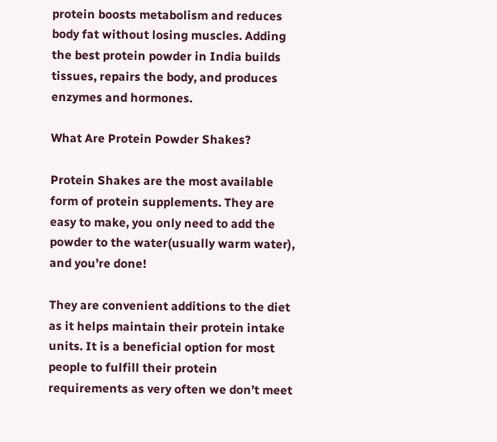protein boosts metabolism and reduces body fat without losing muscles. Adding the best protein powder in India builds tissues, repairs the body, and produces enzymes and hormones.

What Are Protein Powder Shakes?

Protein Shakes are the most available form of protein supplements. They are easy to make, you only need to add the powder to the water(usually warm water), and you’re done!

They are convenient additions to the diet as it helps maintain their protein intake units. It is a beneficial option for most people to fulfill their protein requirements as very often we don’t meet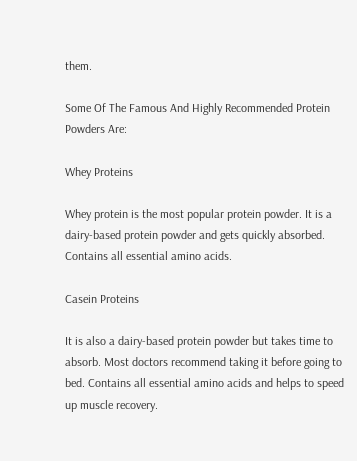them.

Some Of The Famous And Highly Recommended Protein Powders Are:

Whey Proteins

Whey protein is the most popular protein powder. It is a dairy-based protein powder and gets quickly absorbed. Contains all essential amino acids.

Casein Proteins

It is also a dairy-based protein powder but takes time to absorb. Most doctors recommend taking it before going to bed. Contains all essential amino acids and helps to speed up muscle recovery.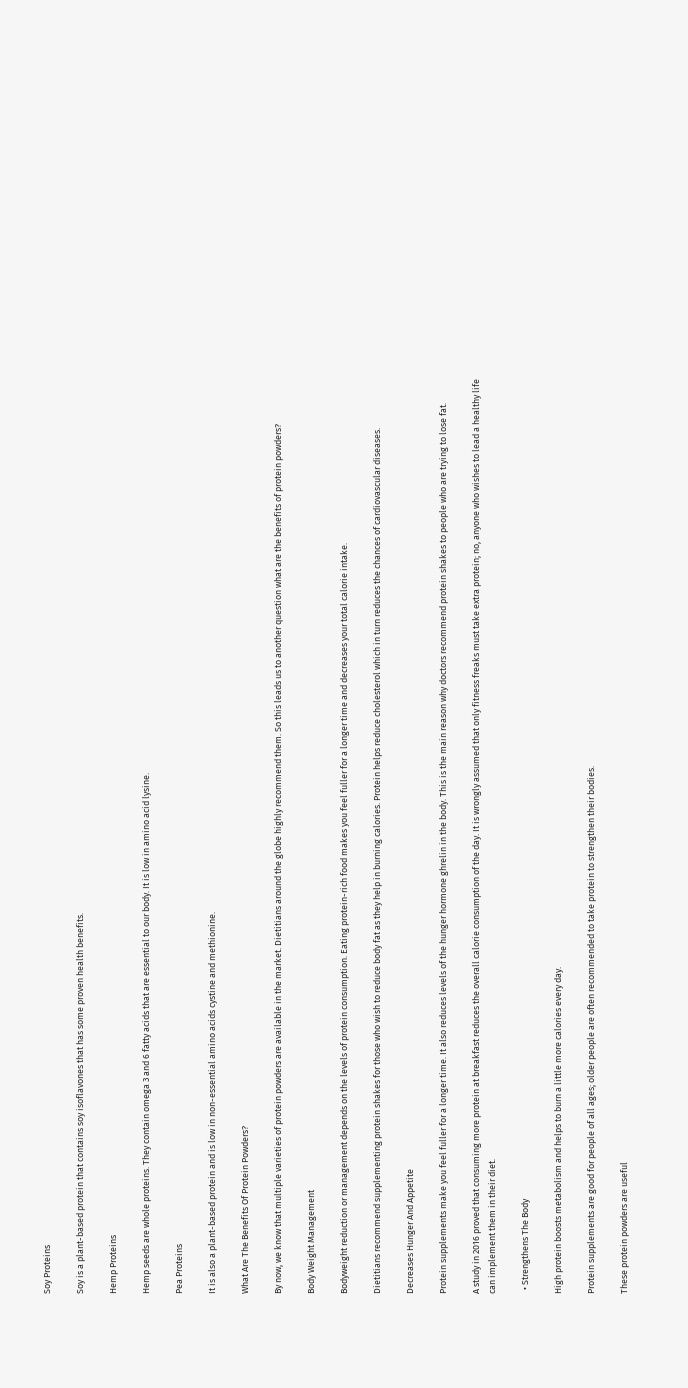Soy Proteins

Soy is a plant-based protein that contains soy isoflavones that has some proven health benefits.

Hemp Proteins

Hemp seeds are whole proteins. They contain omega 3 and 6 fatty acids that are essential to our body. It is low in amino acid lysine.

Pea Proteins

It is also a plant-based protein and is low in non-essential amino acids cystine and methionine.

What Are The Benefits Of Protein Powders?

By now, we know that multiple varieties of protein powders are available in the market. Dietitians around the globe highly recommend them. So this leads us to another question what are the benefits of protein powders?

Body Weight Management

Bodyweight reduction or management depends on the levels of protein consumption. Eating protein-rich food makes you feel fuller for a longer time and decreases your total calorie intake.

Dietitians recommend supplementing protein shakes for those who wish to reduce body fat as they help in burning calories. Protein helps reduce cholesterol which in turn reduces the chances of cardiovascular diseases.

Decreases Hunger And Appetite

Protein supplements make you feel fuller for a longer time. It also reduces levels of the hunger hormone ghrelin in the body. This is the main reason why doctors recommend protein shakes to people who are trying to lose fat.

A study in 2016 proved that consuming more protein at breakfast reduces the overall calorie consumption of the day. It is wrongly assumed that only fitness freaks must take extra protein; no, anyone who wishes to lead a healthy life can implement them in their diet.

  • Strengthens The Body

High protein boosts metabolism and helps to burn a little more calories every day.

Protein supplements are good for people of all ages; older people are often recommended to take protein to strengthen their bodies.

These protein powders are useful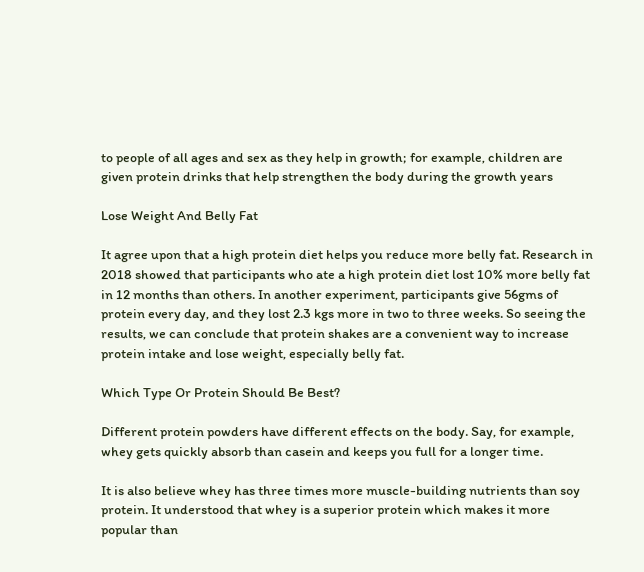to people of all ages and sex as they help in growth; for example, children are given protein drinks that help strengthen the body during the growth years

Lose Weight And Belly Fat

It agree upon that a high protein diet helps you reduce more belly fat. Research in 2018 showed that participants who ate a high protein diet lost 10% more belly fat in 12 months than others. In another experiment, participants give 56gms of protein every day, and they lost 2.3 kgs more in two to three weeks. So seeing the results, we can conclude that protein shakes are a convenient way to increase protein intake and lose weight, especially belly fat.

Which Type Or Protein Should Be Best?

Different protein powders have different effects on the body. Say, for example, whey gets quickly absorb than casein and keeps you full for a longer time.

It is also believe whey has three times more muscle-building nutrients than soy protein. It understood that whey is a superior protein which makes it more popular than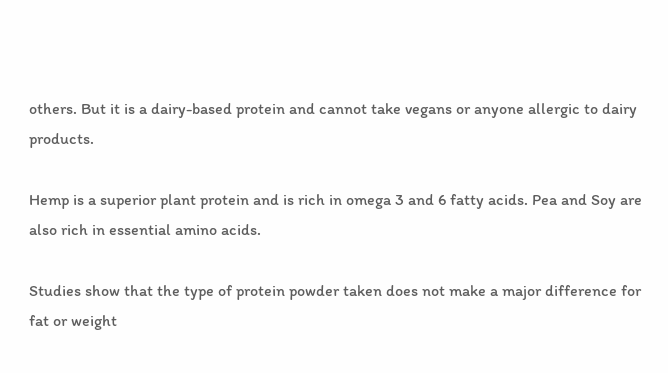others. But it is a dairy-based protein and cannot take vegans or anyone allergic to dairy products.

Hemp is a superior plant protein and is rich in omega 3 and 6 fatty acids. Pea and Soy are also rich in essential amino acids.

Studies show that the type of protein powder taken does not make a major difference for fat or weight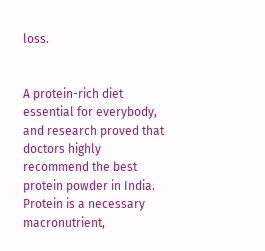loss.


A protein-rich diet essential for everybody, and research proved that doctors highly recommend the best protein powder in India. Protein is a necessary macronutrient,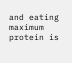and eating maximum protein is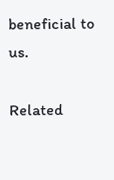beneficial to us.

Related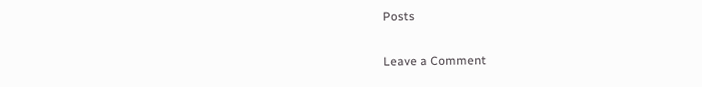Posts

Leave a Comment